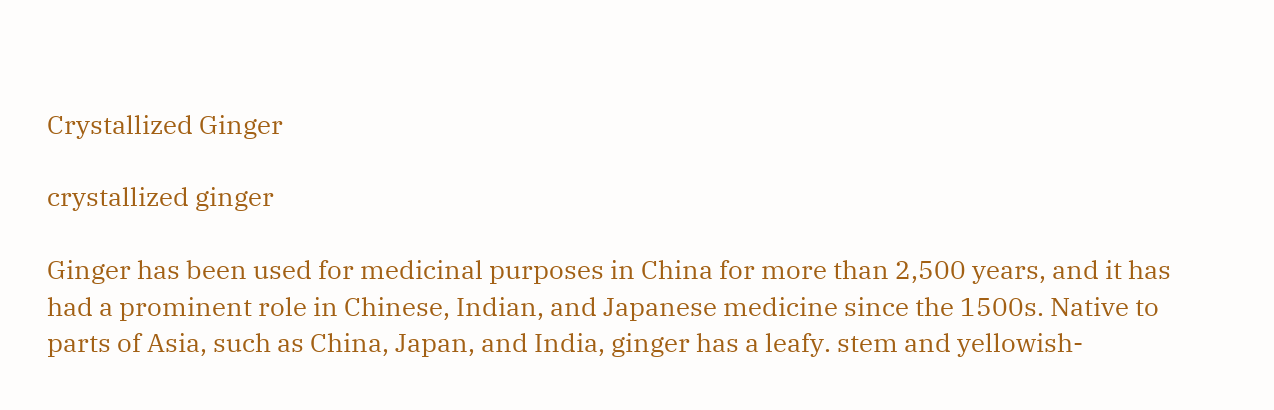Crystallized Ginger

crystallized ginger

Ginger has been used for medicinal purposes in China for more than 2,500 years, and it has had a prominent role in Chinese, Indian, and Japanese medicine since the 1500s. Native to parts of Asia, such as China, Japan, and India, ginger has a leafy. stem and yellowish-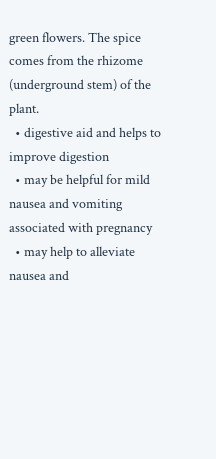green flowers. The spice comes from the rhizome (underground stem) of the plant.
  • digestive aid and helps to improve digestion
  • may be helpful for mild nausea and vomiting associated with pregnancy
  • may help to alleviate nausea and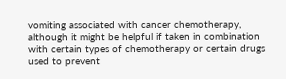vomiting associated with cancer chemotherapy, although it might be helpful if taken in combination with certain types of chemotherapy or certain drugs used to prevent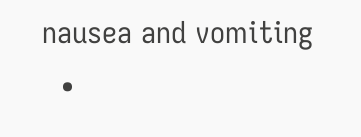nausea and vomiting
  •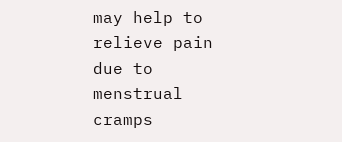may help to relieve pain due to menstrual cramps